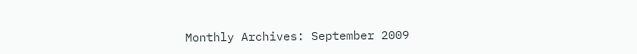Monthly Archives: September 2009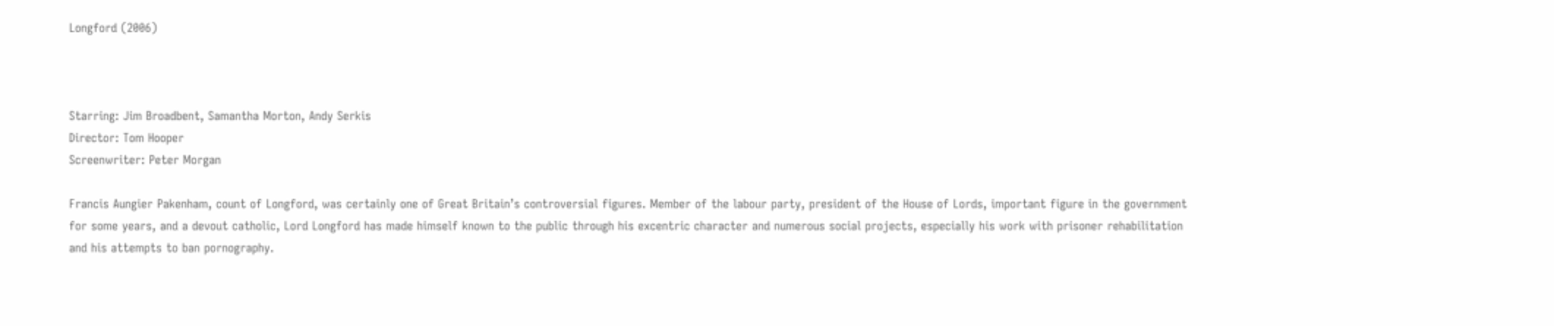Longford (2006)



Starring: Jim Broadbent, Samantha Morton, Andy Serkis
Director: Tom Hooper
Screenwriter: Peter Morgan

Francis Aungier Pakenham, count of Longford, was certainly one of Great Britain’s controversial figures. Member of the labour party, president of the House of Lords, important figure in the government for some years, and a devout catholic, Lord Longford has made himself known to the public through his excentric character and numerous social projects, especially his work with prisoner rehabilitation and his attempts to ban pornography.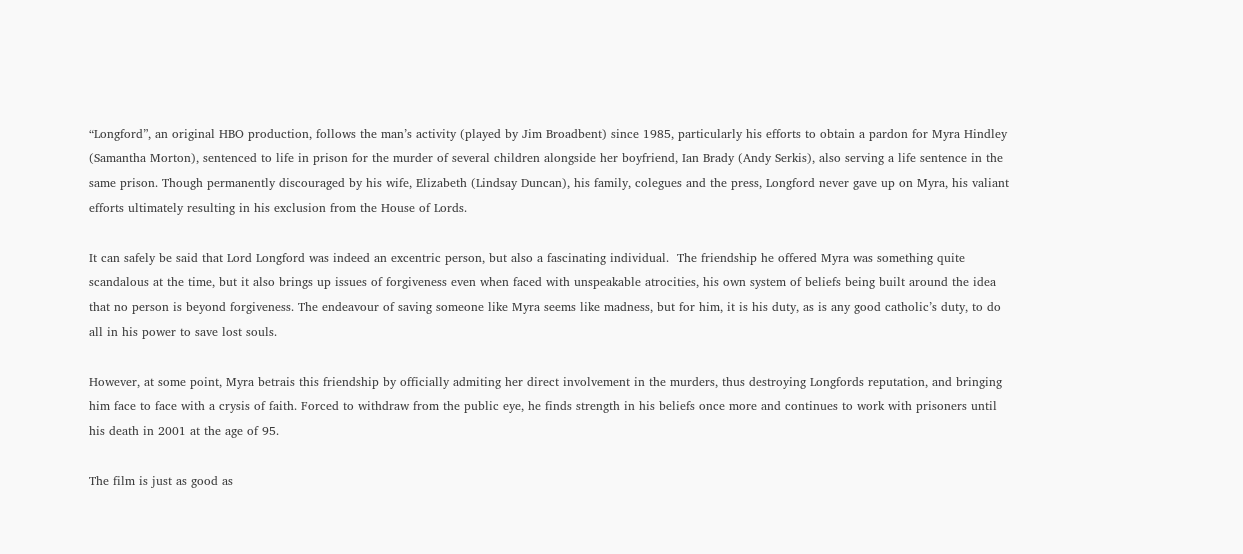“Longford”, an original HBO production, follows the man’s activity (played by Jim Broadbent) since 1985, particularly his efforts to obtain a pardon for Myra Hindley (Samantha Morton), sentenced to life in prison for the murder of several children alongside her boyfriend, Ian Brady (Andy Serkis), also serving a life sentence in the same prison. Though permanently discouraged by his wife, Elizabeth (Lindsay Duncan), his family, colegues and the press, Longford never gave up on Myra, his valiant efforts ultimately resulting in his exclusion from the House of Lords.

It can safely be said that Lord Longford was indeed an excentric person, but also a fascinating individual.  The friendship he offered Myra was something quite scandalous at the time, but it also brings up issues of forgiveness even when faced with unspeakable atrocities, his own system of beliefs being built around the idea that no person is beyond forgiveness. The endeavour of saving someone like Myra seems like madness, but for him, it is his duty, as is any good catholic’s duty, to do all in his power to save lost souls.

However, at some point, Myra betrais this friendship by officially admiting her direct involvement in the murders, thus destroying Longfords reputation, and bringing him face to face with a crysis of faith. Forced to withdraw from the public eye, he finds strength in his beliefs once more and continues to work with prisoners until his death in 2001 at the age of 95.

The film is just as good as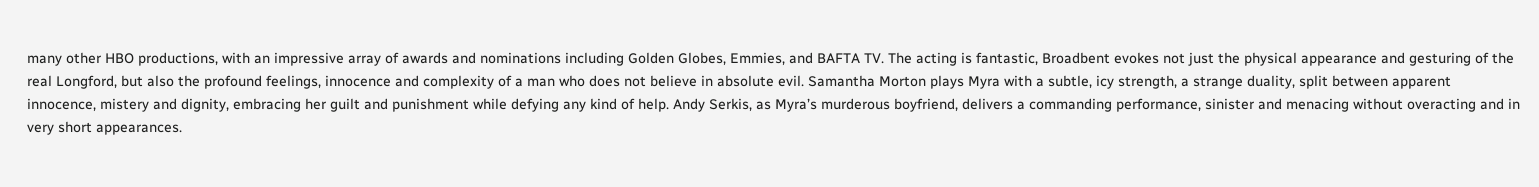many other HBO productions, with an impressive array of awards and nominations including Golden Globes, Emmies, and BAFTA TV. The acting is fantastic, Broadbent evokes not just the physical appearance and gesturing of the real Longford, but also the profound feelings, innocence and complexity of a man who does not believe in absolute evil. Samantha Morton plays Myra with a subtle, icy strength, a strange duality, split between apparent innocence, mistery and dignity, embracing her guilt and punishment while defying any kind of help. Andy Serkis, as Myra’s murderous boyfriend, delivers a commanding performance, sinister and menacing without overacting and in very short appearances.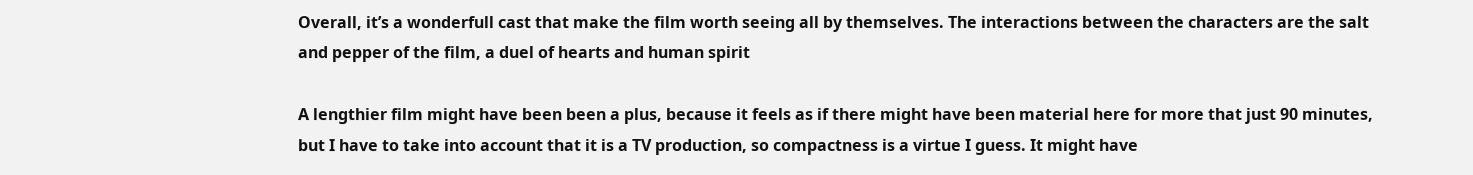Overall, it’s a wonderfull cast that make the film worth seeing all by themselves. The interactions between the characters are the salt and pepper of the film, a duel of hearts and human spirit

A lengthier film might have been been a plus, because it feels as if there might have been material here for more that just 90 minutes, but I have to take into account that it is a TV production, so compactness is a virtue I guess. It might have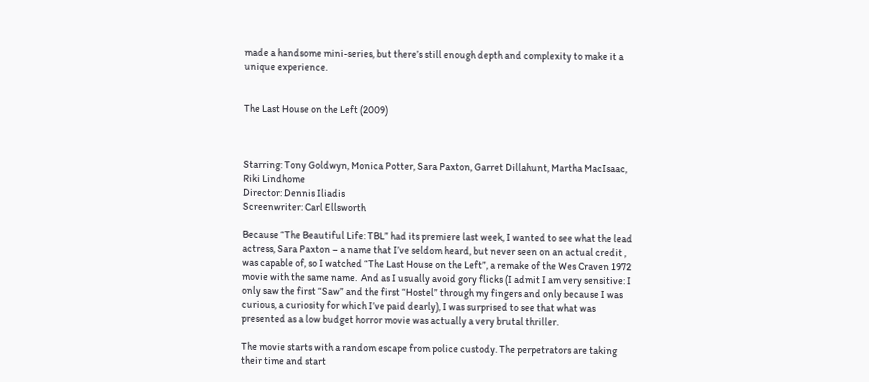made a handsome mini-series, but there’s still enough depth and complexity to make it a unique experience.


The Last House on the Left (2009)



Starring: Tony Goldwyn, Monica Potter, Sara Paxton, Garret Dillahunt, Martha MacIsaac, Riki Lindhome
Director: Dennis Iliadis
Screenwriter: Carl Ellsworth

Because “The Beautiful Life: TBL” had its premiere last week, I wanted to see what the lead actress, Sara Paxton – a name that I’ve seldom heard, but never seen on an actual credit ,  was capable of, so I watched “The Last House on the Left”, a remake of the Wes Craven 1972 movie with the same name.  And as I usually avoid gory flicks (I admit I am very sensitive: I only saw the first “Saw” and the first “Hostel” through my fingers and only because I was curious, a curiosity for which I’ve paid dearly), I was surprised to see that what was presented as a low budget horror movie was actually a very brutal thriller.

The movie starts with a random escape from police custody. The perpetrators are taking their time and start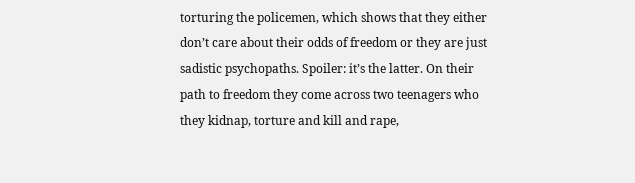torturing the policemen, which shows that they either don’t care about their odds of freedom or they are just sadistic psychopaths. Spoiler: it’s the latter. On their path to freedom they come across two teenagers who they kidnap, torture and kill and rape,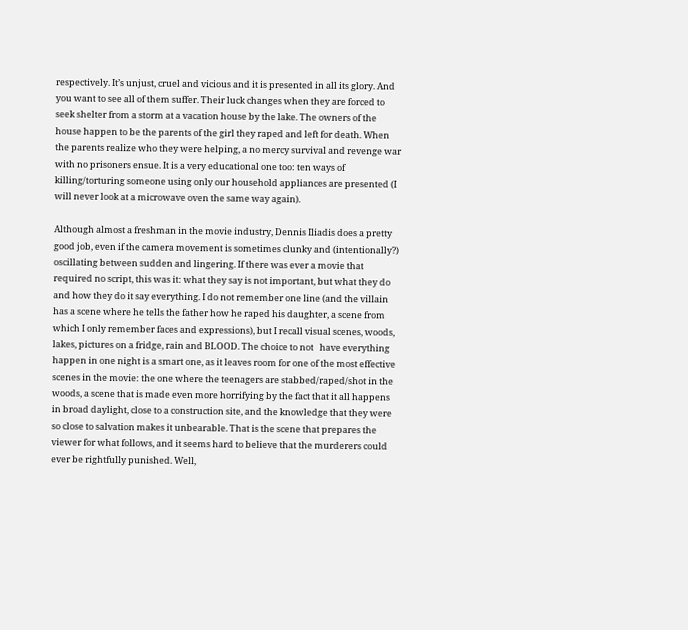respectively. It’s unjust, cruel and vicious and it is presented in all its glory. And you want to see all of them suffer. Their luck changes when they are forced to seek shelter from a storm at a vacation house by the lake. The owners of the house happen to be the parents of the girl they raped and left for death. When the parents realize who they were helping, a no mercy survival and revenge war with no prisoners ensue. It is a very educational one too: ten ways of killing/torturing someone using only our household appliances are presented (I will never look at a microwave oven the same way again).

Although almost a freshman in the movie industry, Dennis Iliadis does a pretty good job, even if the camera movement is sometimes clunky and (intentionally?) oscillating between sudden and lingering. If there was ever a movie that required no script, this was it: what they say is not important, but what they do and how they do it say everything. I do not remember one line (and the villain has a scene where he tells the father how he raped his daughter, a scene from which I only remember faces and expressions), but I recall visual scenes, woods, lakes, pictures on a fridge, rain and BLOOD. The choice to not   have everything happen in one night is a smart one, as it leaves room for one of the most effective scenes in the movie: the one where the teenagers are stabbed/raped/shot in the woods, a scene that is made even more horrifying by the fact that it all happens in broad daylight, close to a construction site, and the knowledge that they were so close to salvation makes it unbearable. That is the scene that prepares the viewer for what follows, and it seems hard to believe that the murderers could ever be rightfully punished. Well,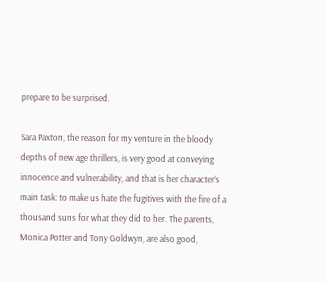prepare to be surprised.

Sara Paxton, the reason for my venture in the bloody depths of new age thrillers, is very good at conveying innocence and vulnerability, and that is her character’s main task: to make us hate the fugitives with the fire of a thousand suns for what they did to her. The parents, Monica Potter and Tony Goldwyn, are also good,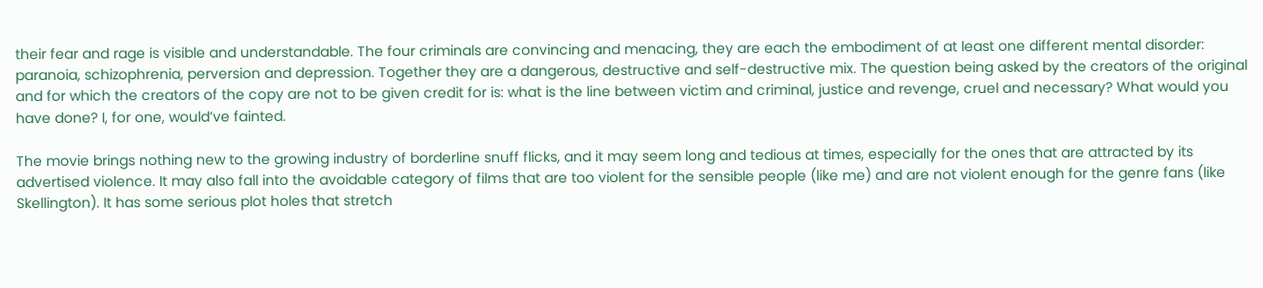their fear and rage is visible and understandable. The four criminals are convincing and menacing, they are each the embodiment of at least one different mental disorder: paranoia, schizophrenia, perversion and depression. Together they are a dangerous, destructive and self-destructive mix. The question being asked by the creators of the original and for which the creators of the copy are not to be given credit for is: what is the line between victim and criminal, justice and revenge, cruel and necessary? What would you have done? I, for one, would’ve fainted.

The movie brings nothing new to the growing industry of borderline snuff flicks, and it may seem long and tedious at times, especially for the ones that are attracted by its advertised violence. It may also fall into the avoidable category of films that are too violent for the sensible people (like me) and are not violent enough for the genre fans (like Skellington). It has some serious plot holes that stretch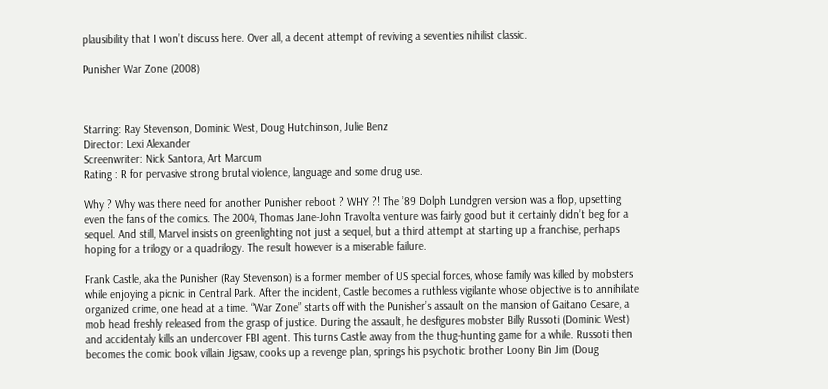plausibility that I won’t discuss here. Over all, a decent attempt of reviving a seventies nihilist classic.

Punisher War Zone (2008)



Starring: Ray Stevenson, Dominic West, Doug Hutchinson, Julie Benz
Director: Lexi Alexander
Screenwriter: Nick Santora, Art Marcum
Rating : R for pervasive strong brutal violence, language and some drug use.

Why ? Why was there need for another Punisher reboot ? WHY ?! The ’89 Dolph Lundgren version was a flop, upsetting even the fans of the comics. The 2004, Thomas Jane-John Travolta venture was fairly good but it certainly didn’t beg for a sequel. And still, Marvel insists on greenlighting not just a sequel, but a third attempt at starting up a franchise, perhaps hoping for a trilogy or a quadrilogy. The result however is a miserable failure.

Frank Castle, aka the Punisher (Ray Stevenson) is a former member of US special forces, whose family was killed by mobsters while enjoying a picnic in Central Park. After the incident, Castle becomes a ruthless vigilante whose objective is to annihilate organized crime, one head at a time. “War Zone” starts off with the Punisher’s assault on the mansion of Gaitano Cesare, a mob head freshly released from the grasp of justice. During the assault, he desfigures mobster Billy Russoti (Dominic West) and accidentaly kills an undercover FBI agent. This turns Castle away from the thug-hunting game for a while. Russoti then becomes the comic book villain Jigsaw, cooks up a revenge plan, springs his psychotic brother Loony Bin Jim (Doug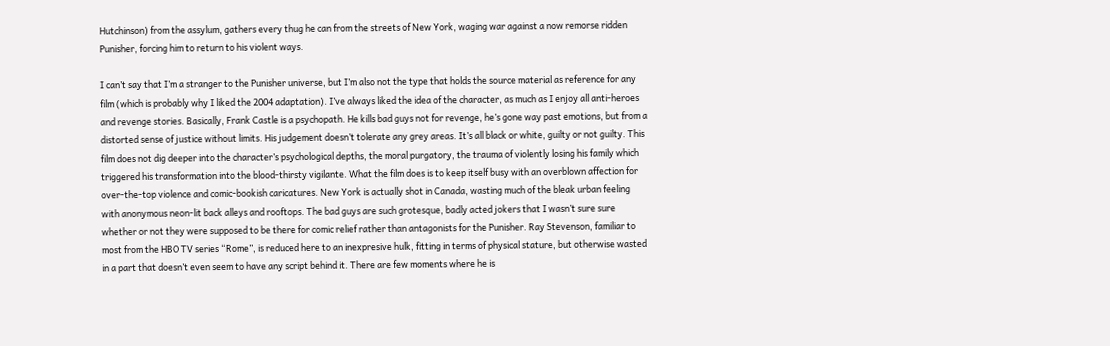Hutchinson) from the assylum, gathers every thug he can from the streets of New York, waging war against a now remorse ridden Punisher, forcing him to return to his violent ways.

I can’t say that I’m a stranger to the Punisher universe, but I’m also not the type that holds the source material as reference for any film (which is probably why I liked the 2004 adaptation). I’ve always liked the idea of the character, as much as I enjoy all anti-heroes and revenge stories. Basically, Frank Castle is a psychopath. He kills bad guys not for revenge, he’s gone way past emotions, but from a distorted sense of justice without limits. His judgement doesn’t tolerate any grey areas. It’s all black or white, guilty or not guilty. This film does not dig deeper into the character’s psychological depths, the moral purgatory, the trauma of violently losing his family which triggered his transformation into the blood-thirsty vigilante. What the film does is to keep itself busy with an overblown affection for over-the-top violence and comic-bookish caricatures. New York is actually shot in Canada, wasting much of the bleak urban feeling with anonymous neon-lit back alleys and rooftops. The bad guys are such grotesque, badly acted jokers that I wasn’t sure sure whether or not they were supposed to be there for comic relief rather than antagonists for the Punisher. Ray Stevenson, familiar to most from the HBO TV series “Rome”, is reduced here to an inexpresive hulk, fitting in terms of physical stature, but otherwise wasted in a part that doesn’t even seem to have any script behind it. There are few moments where he is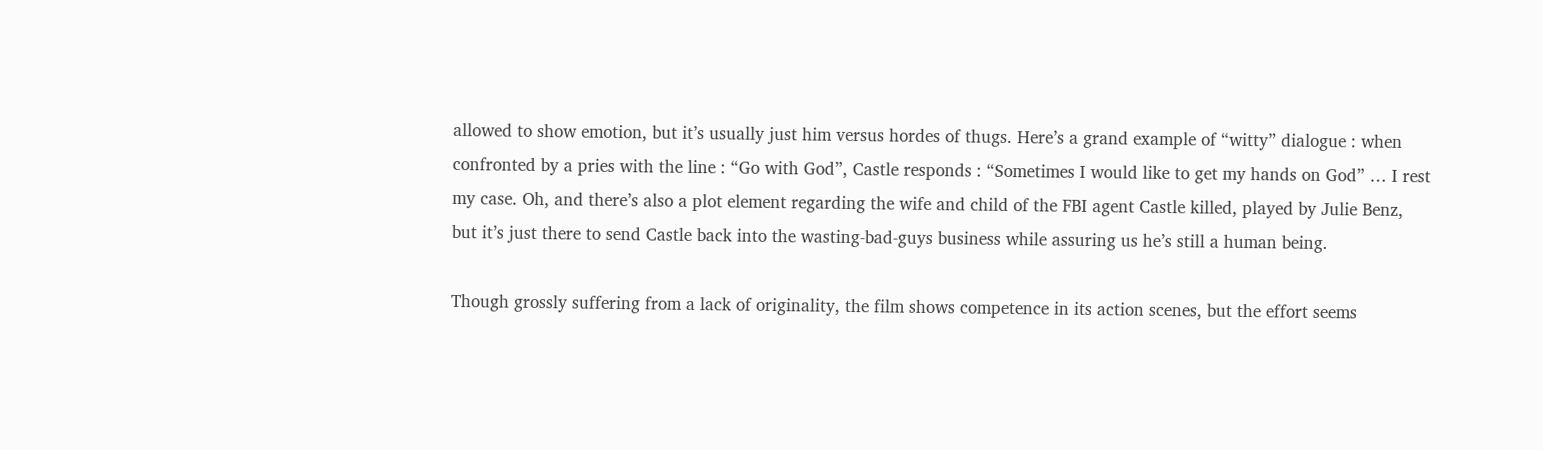allowed to show emotion, but it’s usually just him versus hordes of thugs. Here’s a grand example of “witty” dialogue : when confronted by a pries with the line : “Go with God”, Castle responds : “Sometimes I would like to get my hands on God” … I rest my case. Oh, and there’s also a plot element regarding the wife and child of the FBI agent Castle killed, played by Julie Benz, but it’s just there to send Castle back into the wasting-bad-guys business while assuring us he’s still a human being.

Though grossly suffering from a lack of originality, the film shows competence in its action scenes, but the effort seems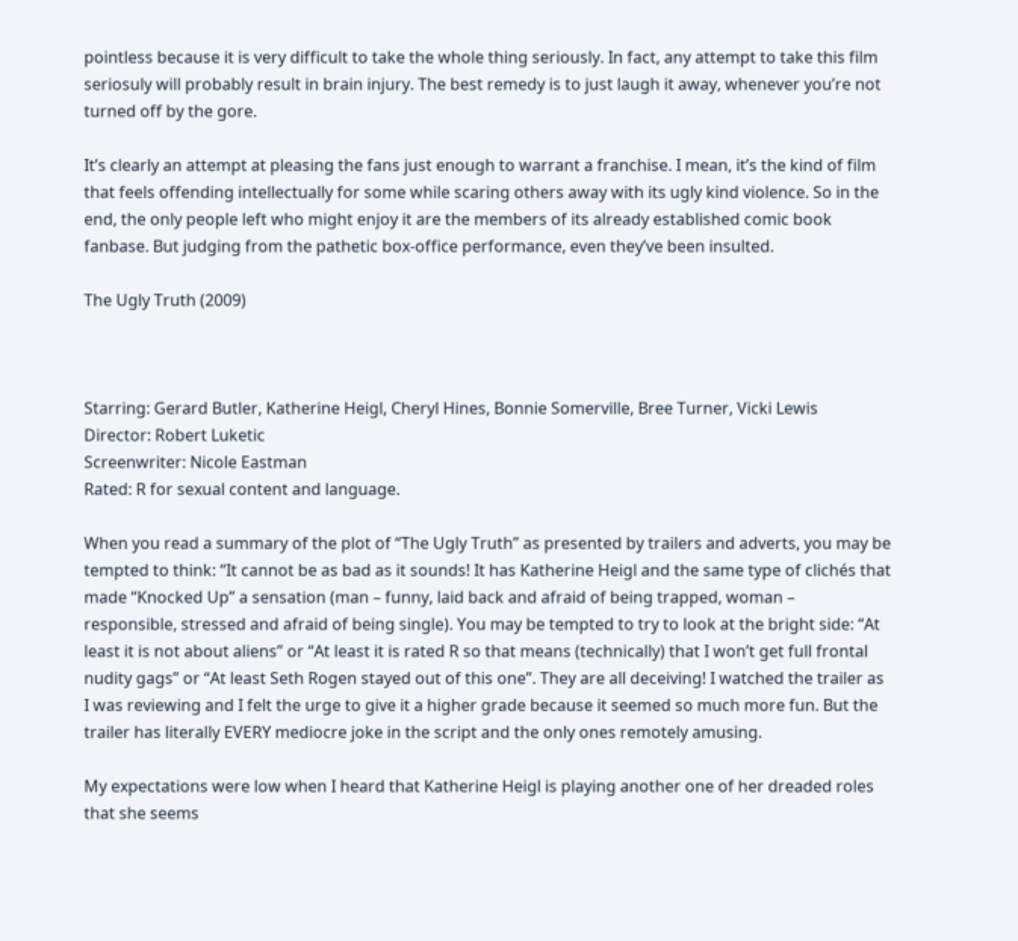pointless because it is very difficult to take the whole thing seriously. In fact, any attempt to take this film seriosuly will probably result in brain injury. The best remedy is to just laugh it away, whenever you’re not turned off by the gore.

It’s clearly an attempt at pleasing the fans just enough to warrant a franchise. I mean, it’s the kind of film that feels offending intellectually for some while scaring others away with its ugly kind violence. So in the end, the only people left who might enjoy it are the members of its already established comic book fanbase. But judging from the pathetic box-office performance, even they’ve been insulted.

The Ugly Truth (2009)



Starring: Gerard Butler, Katherine Heigl, Cheryl Hines, Bonnie Somerville, Bree Turner, Vicki Lewis
Director: Robert Luketic
Screenwriter: Nicole Eastman
Rated: R for sexual content and language.

When you read a summary of the plot of “The Ugly Truth” as presented by trailers and adverts, you may be tempted to think: “It cannot be as bad as it sounds! It has Katherine Heigl and the same type of clichés that made “Knocked Up” a sensation (man – funny, laid back and afraid of being trapped, woman – responsible, stressed and afraid of being single). You may be tempted to try to look at the bright side: “At least it is not about aliens” or “At least it is rated R so that means (technically) that I won’t get full frontal nudity gags” or “At least Seth Rogen stayed out of this one”. They are all deceiving! I watched the trailer as I was reviewing and I felt the urge to give it a higher grade because it seemed so much more fun. But the trailer has literally EVERY mediocre joke in the script and the only ones remotely amusing.

My expectations were low when I heard that Katherine Heigl is playing another one of her dreaded roles that she seems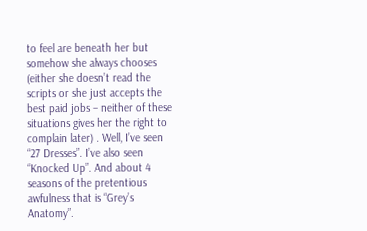to feel are beneath her but somehow she always chooses (either she doesn’t read the scripts or she just accepts the best paid jobs – neither of these situations gives her the right to complain later) . Well, I’ve seen “27 Dresses”. I’ve also seen “Knocked Up”. And about 4 seasons of the pretentious awfulness that is “Grey’s Anatomy”.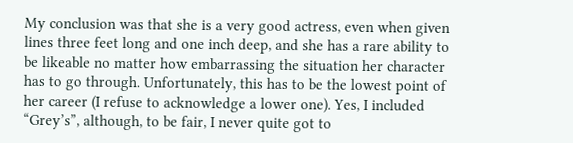My conclusion was that she is a very good actress, even when given lines three feet long and one inch deep, and she has a rare ability to be likeable no matter how embarrassing the situation her character has to go through. Unfortunately, this has to be the lowest point of her career (I refuse to acknowledge a lower one). Yes, I included “Grey’s”, although, to be fair, I never quite got to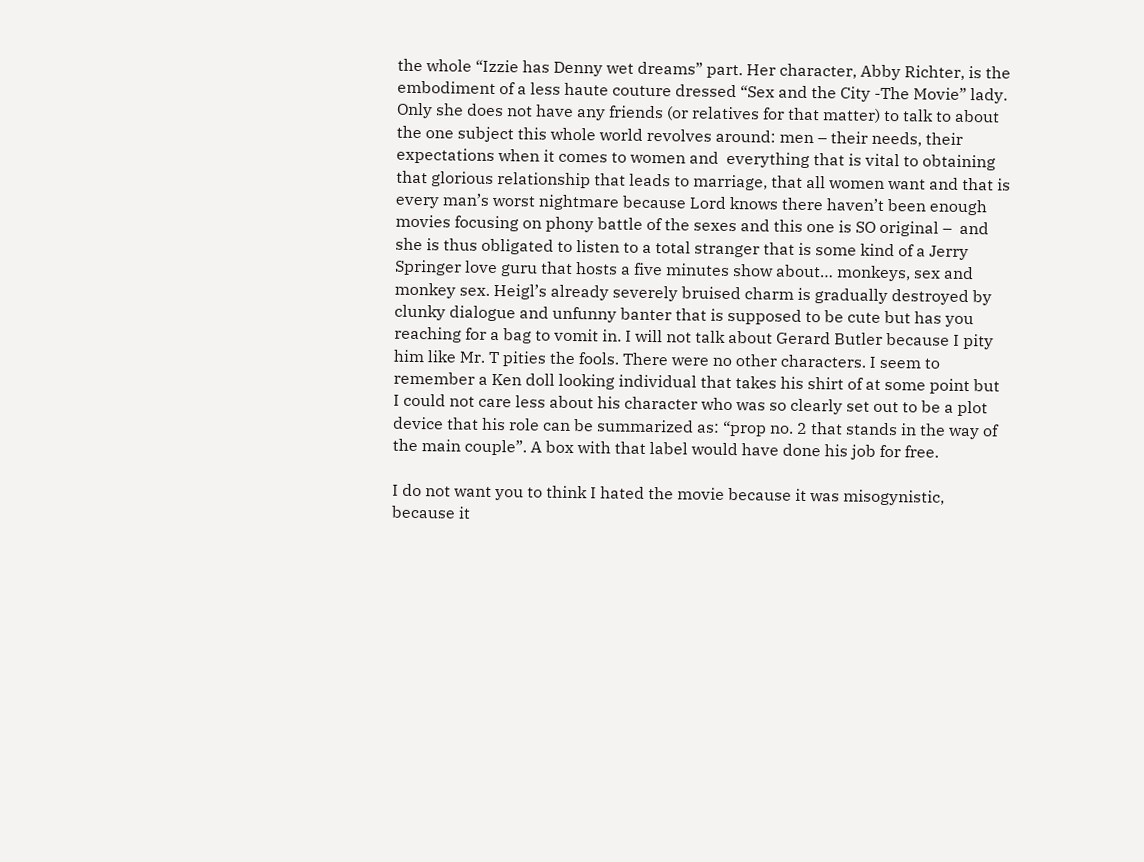the whole “Izzie has Denny wet dreams” part. Her character, Abby Richter, is the embodiment of a less haute couture dressed “Sex and the City -The Movie” lady. Only she does not have any friends (or relatives for that matter) to talk to about the one subject this whole world revolves around: men – their needs, their expectations when it comes to women and  everything that is vital to obtaining that glorious relationship that leads to marriage, that all women want and that is every man’s worst nightmare because Lord knows there haven’t been enough movies focusing on phony battle of the sexes and this one is SO original –  and she is thus obligated to listen to a total stranger that is some kind of a Jerry Springer love guru that hosts a five minutes show about… monkeys, sex and monkey sex. Heigl’s already severely bruised charm is gradually destroyed by clunky dialogue and unfunny banter that is supposed to be cute but has you reaching for a bag to vomit in. I will not talk about Gerard Butler because I pity him like Mr. T pities the fools. There were no other characters. I seem to remember a Ken doll looking individual that takes his shirt of at some point but I could not care less about his character who was so clearly set out to be a plot device that his role can be summarized as: “prop no. 2 that stands in the way of the main couple”. A box with that label would have done his job for free.

I do not want you to think I hated the movie because it was misogynistic, because it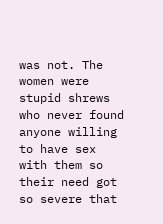was not. The women were stupid shrews who never found anyone willing to have sex with them so their need got so severe that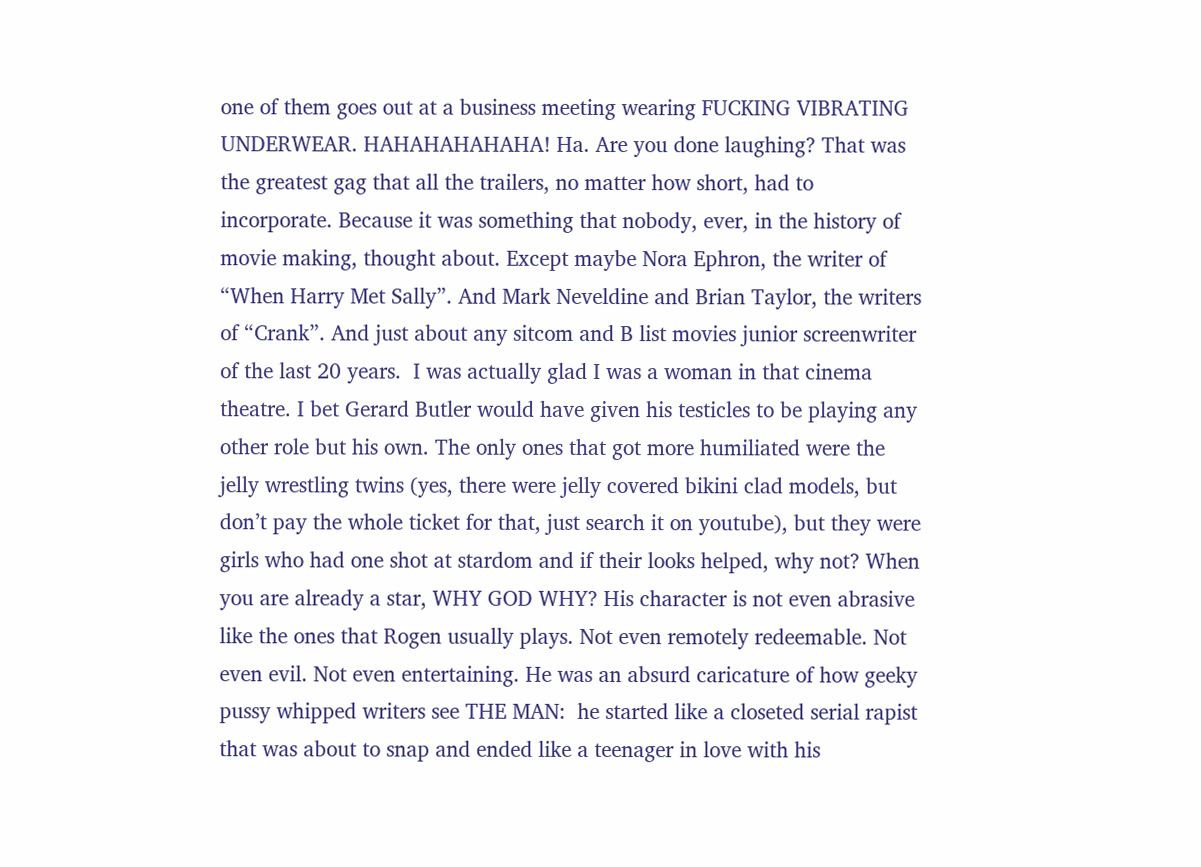one of them goes out at a business meeting wearing FUCKING VIBRATING UNDERWEAR. HAHAHAHAHAHA! Ha. Are you done laughing? That was the greatest gag that all the trailers, no matter how short, had to incorporate. Because it was something that nobody, ever, in the history of movie making, thought about. Except maybe Nora Ephron, the writer of “When Harry Met Sally”. And Mark Neveldine and Brian Taylor, the writers of “Crank”. And just about any sitcom and B list movies junior screenwriter of the last 20 years.  I was actually glad I was a woman in that cinema theatre. I bet Gerard Butler would have given his testicles to be playing any other role but his own. The only ones that got more humiliated were the jelly wrestling twins (yes, there were jelly covered bikini clad models, but don’t pay the whole ticket for that, just search it on youtube), but they were girls who had one shot at stardom and if their looks helped, why not? When you are already a star, WHY GOD WHY? His character is not even abrasive like the ones that Rogen usually plays. Not even remotely redeemable. Not even evil. Not even entertaining. He was an absurd caricature of how geeky pussy whipped writers see THE MAN:  he started like a closeted serial rapist that was about to snap and ended like a teenager in love with his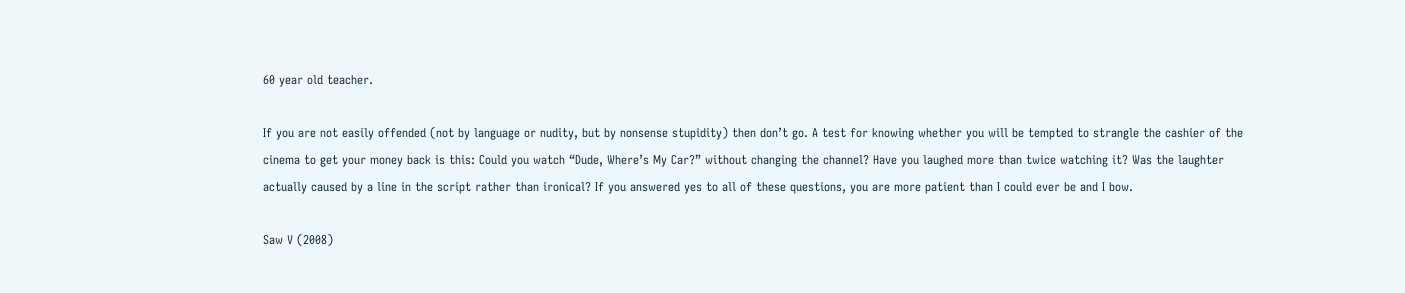60 year old teacher.

If you are not easily offended (not by language or nudity, but by nonsense stupidity) then don’t go. A test for knowing whether you will be tempted to strangle the cashier of the cinema to get your money back is this: Could you watch “Dude, Where’s My Car?” without changing the channel? Have you laughed more than twice watching it? Was the laughter actually caused by a line in the script rather than ironical? If you answered yes to all of these questions, you are more patient than I could ever be and I bow.

Saw V (2008)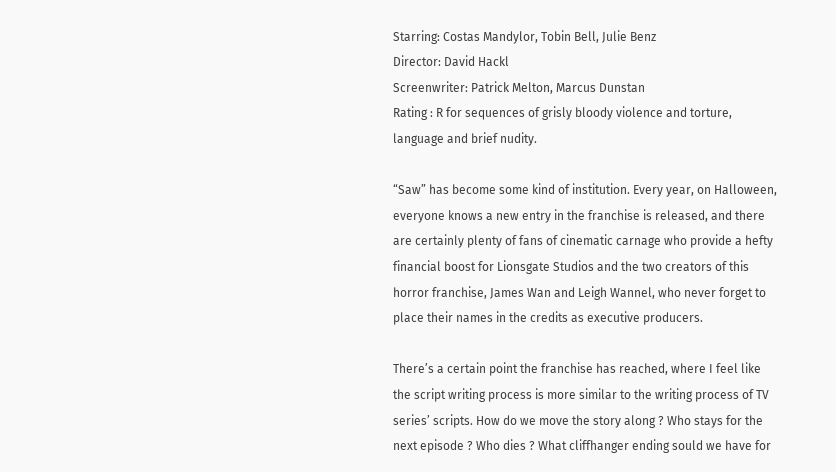Starring: Costas Mandylor, Tobin Bell, Julie Benz
Director: David Hackl
Screenwriter: Patrick Melton, Marcus Dunstan
Rating : R for sequences of grisly bloody violence and torture, language and brief nudity.

“Saw” has become some kind of institution. Every year, on Halloween, everyone knows a new entry in the franchise is released, and there are certainly plenty of fans of cinematic carnage who provide a hefty financial boost for Lionsgate Studios and the two creators of this horror franchise, James Wan and Leigh Wannel, who never forget to place their names in the credits as executive producers.

There’s a certain point the franchise has reached, where I feel like the script writing process is more similar to the writing process of TV series’ scripts. How do we move the story along ? Who stays for the next episode ? Who dies ? What cliffhanger ending sould we have for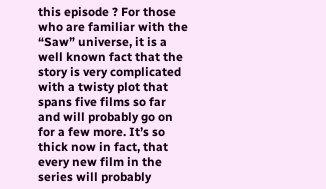this episode ? For those who are familiar with the “Saw” universe, it is a well known fact that the story is very complicated with a twisty plot that spans five films so far and will probably go on for a few more. It’s so thick now in fact, that every new film in the series will probably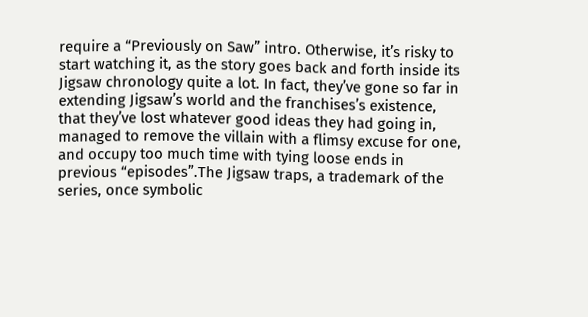require a “Previously on Saw” intro. Otherwise, it’s risky to start watching it, as the story goes back and forth inside its Jigsaw chronology quite a lot. In fact, they’ve gone so far in extending Jigsaw’s world and the franchises’s existence, that they’ve lost whatever good ideas they had going in, managed to remove the villain with a flimsy excuse for one, and occupy too much time with tying loose ends in previous “episodes”.The Jigsaw traps, a trademark of the series, once symbolic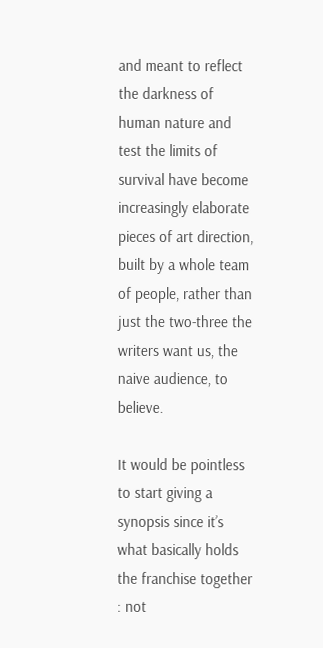and meant to reflect the darkness of human nature and test the limits of survival have become increasingly elaborate pieces of art direction, built by a whole team of people, rather than just the two-three the writers want us, the naive audience, to believe.

It would be pointless to start giving a synopsis since it’s what basically holds the franchise together : not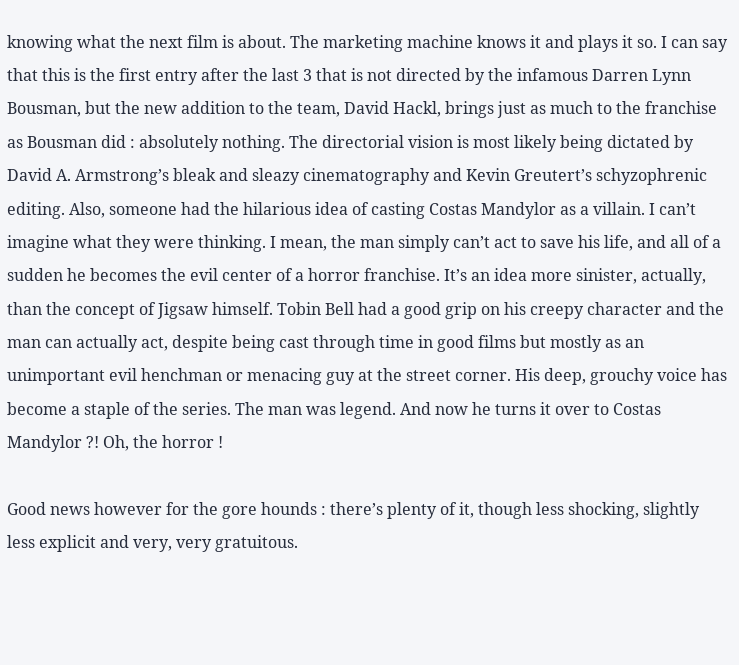knowing what the next film is about. The marketing machine knows it and plays it so. I can say that this is the first entry after the last 3 that is not directed by the infamous Darren Lynn Bousman, but the new addition to the team, David Hackl, brings just as much to the franchise as Bousman did : absolutely nothing. The directorial vision is most likely being dictated by David A. Armstrong’s bleak and sleazy cinematography and Kevin Greutert’s schyzophrenic editing. Also, someone had the hilarious idea of casting Costas Mandylor as a villain. I can’t imagine what they were thinking. I mean, the man simply can’t act to save his life, and all of a sudden he becomes the evil center of a horror franchise. It’s an idea more sinister, actually, than the concept of Jigsaw himself. Tobin Bell had a good grip on his creepy character and the man can actually act, despite being cast through time in good films but mostly as an unimportant evil henchman or menacing guy at the street corner. His deep, grouchy voice has become a staple of the series. The man was legend. And now he turns it over to Costas Mandylor ?! Oh, the horror !

Good news however for the gore hounds : there’s plenty of it, though less shocking, slightly less explicit and very, very gratuitous.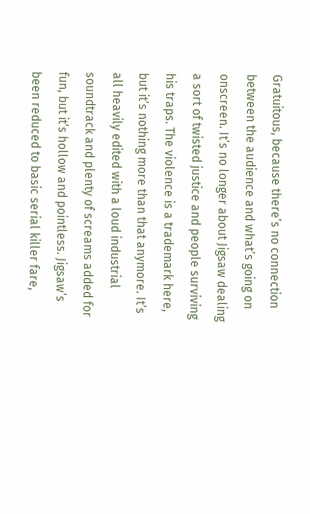Gratuitous, because there’s no connection between the audience and what’s going on onscreen. It’s no longer about Jigsaw dealing a sort of twisted justice and people surviving his traps. The violence is a trademark here, but it’s nothing more than that anymore. It’s all heavily edited with a loud industrial soundtrack and plenty of screams added for fun, but it’s hollow and pointless. Jigsaw’s been reduced to basic serial killer fare,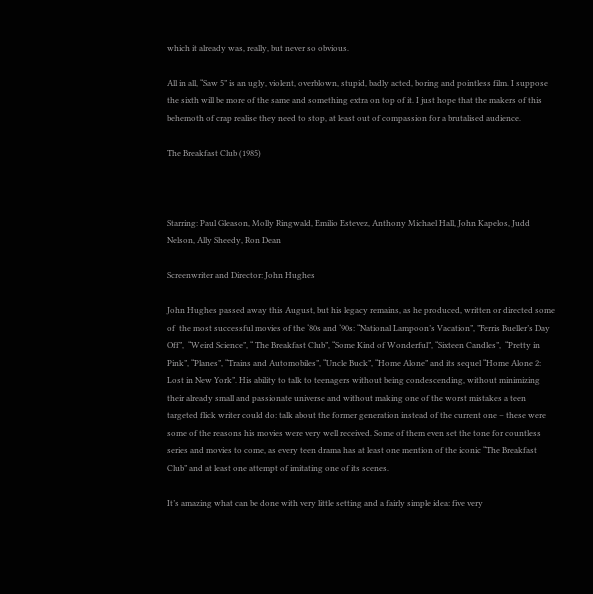which it already was, really, but never so obvious.

All in all, “Saw 5” is an ugly, violent, overblown, stupid, badly acted, boring and pointless film. I suppose the sixth will be more of the same and something extra on top of it. I just hope that the makers of this behemoth of crap realise they need to stop, at least out of compassion for a brutalised audience.

The Breakfast Club (1985)



Starring: Paul Gleason, Molly Ringwald, Emilio Estevez, Anthony Michael Hall, John Kapelos, Judd Nelson, Ally Sheedy, Ron Dean

Screenwriter and Director: John Hughes

John Hughes passed away this August, but his legacy remains, as he produced, written or directed some of  the most successful movies of the ‘80s and ‘90s: “National Lampoon’s Vacation”, ”Ferris Bueller’s Day Off”,  “Weird Science”, “ The Breakfast Club”, “Some Kind of Wonderful”, “Sixteen Candles”,  “Pretty in Pink”, “Planes”, “Trains and Automobiles”, “Uncle Buck”, “Home Alone” and its sequel “Home Alone 2: Lost in New York”. His ability to talk to teenagers without being condescending, without minimizing their already small and passionate universe and without making one of the worst mistakes a teen targeted flick writer could do: talk about the former generation instead of the current one – these were some of the reasons his movies were very well received. Some of them even set the tone for countless series and movies to come, as every teen drama has at least one mention of the iconic “The Breakfast Club” and at least one attempt of imitating one of its scenes.

It’s amazing what can be done with very little setting and a fairly simple idea: five very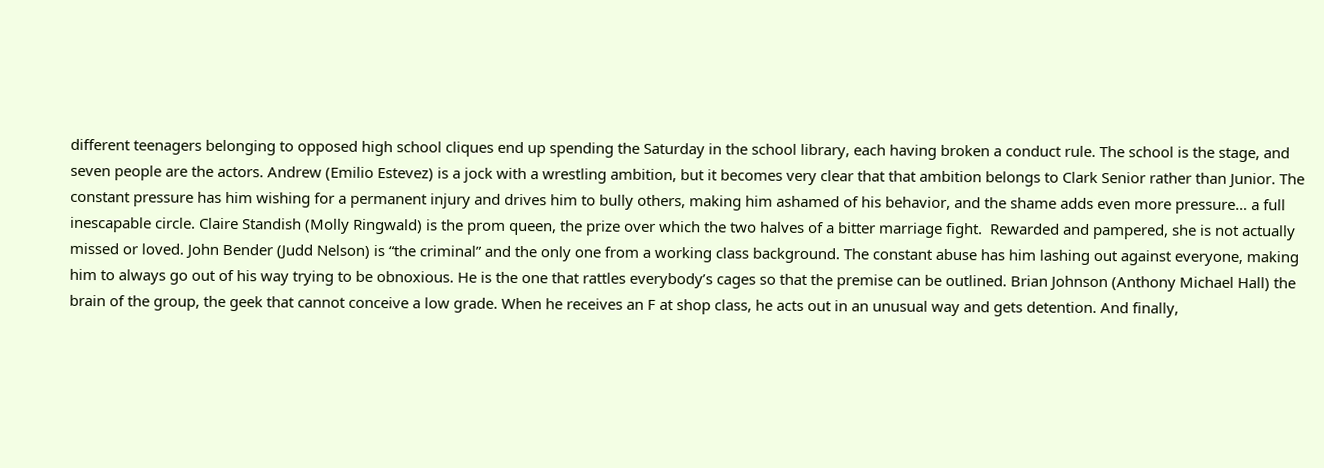different teenagers belonging to opposed high school cliques end up spending the Saturday in the school library, each having broken a conduct rule. The school is the stage, and seven people are the actors. Andrew (Emilio Estevez) is a jock with a wrestling ambition, but it becomes very clear that that ambition belongs to Clark Senior rather than Junior. The constant pressure has him wishing for a permanent injury and drives him to bully others, making him ashamed of his behavior, and the shame adds even more pressure… a full inescapable circle. Claire Standish (Molly Ringwald) is the prom queen, the prize over which the two halves of a bitter marriage fight.  Rewarded and pampered, she is not actually missed or loved. John Bender (Judd Nelson) is “the criminal” and the only one from a working class background. The constant abuse has him lashing out against everyone, making him to always go out of his way trying to be obnoxious. He is the one that rattles everybody’s cages so that the premise can be outlined. Brian Johnson (Anthony Michael Hall) the brain of the group, the geek that cannot conceive a low grade. When he receives an F at shop class, he acts out in an unusual way and gets detention. And finally,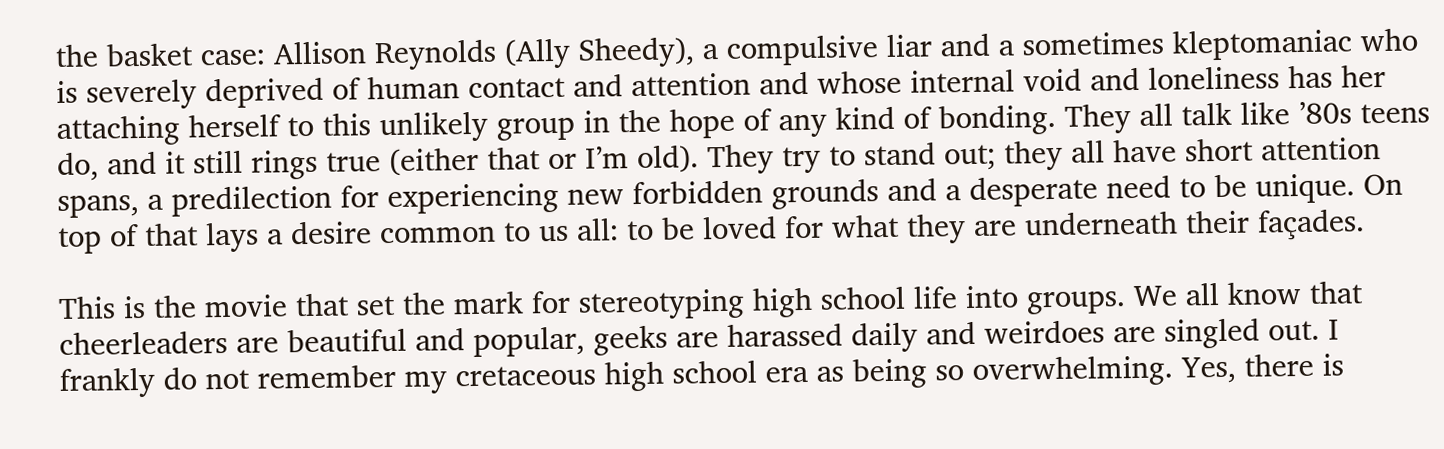the basket case: Allison Reynolds (Ally Sheedy), a compulsive liar and a sometimes kleptomaniac who is severely deprived of human contact and attention and whose internal void and loneliness has her attaching herself to this unlikely group in the hope of any kind of bonding. They all talk like ’80s teens do, and it still rings true (either that or I’m old). They try to stand out; they all have short attention spans, a predilection for experiencing new forbidden grounds and a desperate need to be unique. On top of that lays a desire common to us all: to be loved for what they are underneath their façades.

This is the movie that set the mark for stereotyping high school life into groups. We all know that cheerleaders are beautiful and popular, geeks are harassed daily and weirdoes are singled out. I frankly do not remember my cretaceous high school era as being so overwhelming. Yes, there is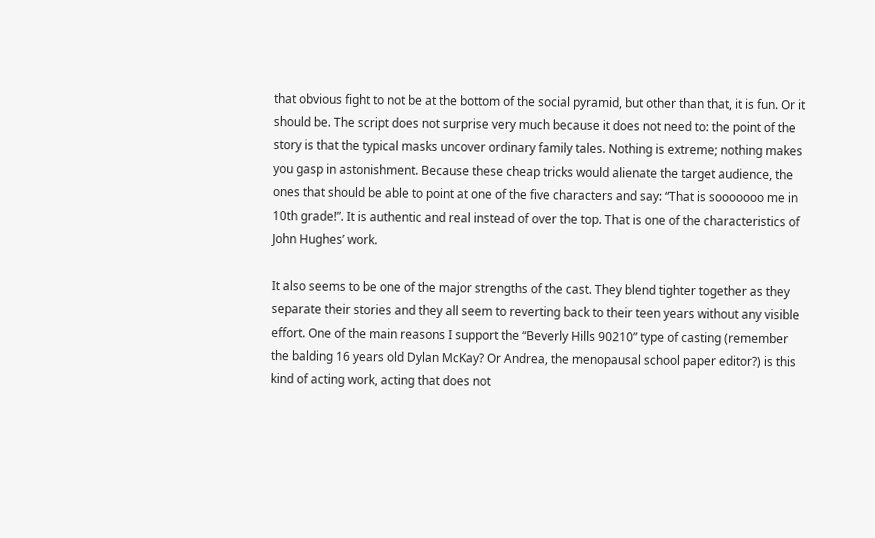that obvious fight to not be at the bottom of the social pyramid, but other than that, it is fun. Or it should be. The script does not surprise very much because it does not need to: the point of the story is that the typical masks uncover ordinary family tales. Nothing is extreme; nothing makes you gasp in astonishment. Because these cheap tricks would alienate the target audience, the ones that should be able to point at one of the five characters and say: “That is sooooooo me in 10th grade!”. It is authentic and real instead of over the top. That is one of the characteristics of John Hughes’ work.

It also seems to be one of the major strengths of the cast. They blend tighter together as they separate their stories and they all seem to reverting back to their teen years without any visible effort. One of the main reasons I support the “Beverly Hills 90210” type of casting (remember the balding 16 years old Dylan McKay? Or Andrea, the menopausal school paper editor?) is this kind of acting work, acting that does not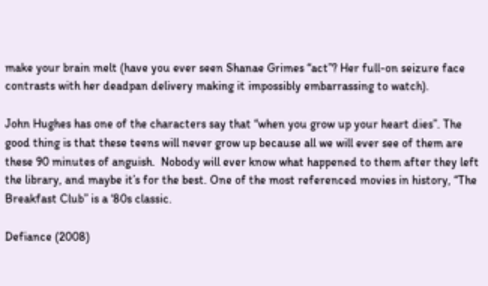make your brain melt (have you ever seen Shanae Grimes “act”? Her full-on seizure face contrasts with her deadpan delivery making it impossibly embarrassing to watch).

John Hughes has one of the characters say that “when you grow up your heart dies”. The good thing is that these teens will never grow up because all we will ever see of them are these 90 minutes of anguish.  Nobody will ever know what happened to them after they left the library, and maybe it’s for the best. One of the most referenced movies in history, “The Breakfast Club” is a ‘80s classic.

Defiance (2008)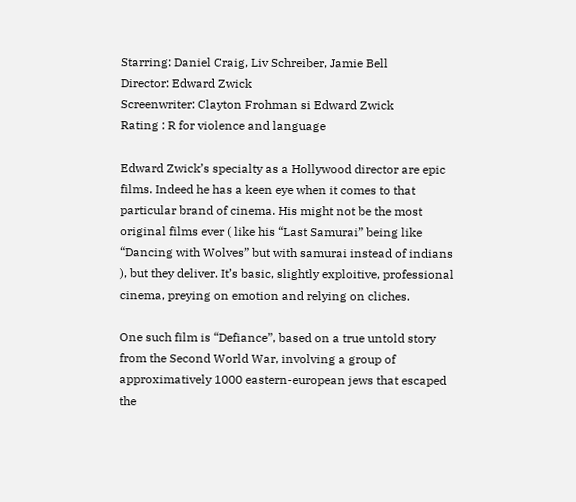Starring: Daniel Craig, Liv Schreiber, Jamie Bell
Director: Edward Zwick
Screenwriter: Clayton Frohman si Edward Zwick
Rating : R for violence and language

Edward Zwick’s specialty as a Hollywood director are epic films. Indeed he has a keen eye when it comes to that particular brand of cinema. His might not be the most original films ever ( like his “Last Samurai” being like “Dancing with Wolves” but with samurai instead of indians ), but they deliver. It’s basic, slightly exploitive, professional cinema, preying on emotion and relying on cliches.

One such film is “Defiance”, based on a true untold story from the Second World War, involving a group of approximatively 1000 eastern-european jews that escaped the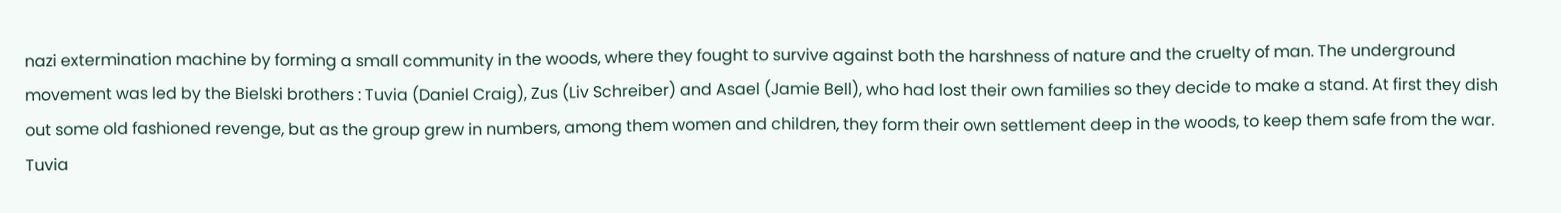nazi extermination machine by forming a small community in the woods, where they fought to survive against both the harshness of nature and the cruelty of man. The underground movement was led by the Bielski brothers : Tuvia (Daniel Craig), Zus (Liv Schreiber) and Asael (Jamie Bell), who had lost their own families so they decide to make a stand. At first they dish out some old fashioned revenge, but as the group grew in numbers, among them women and children, they form their own settlement deep in the woods, to keep them safe from the war. Tuvia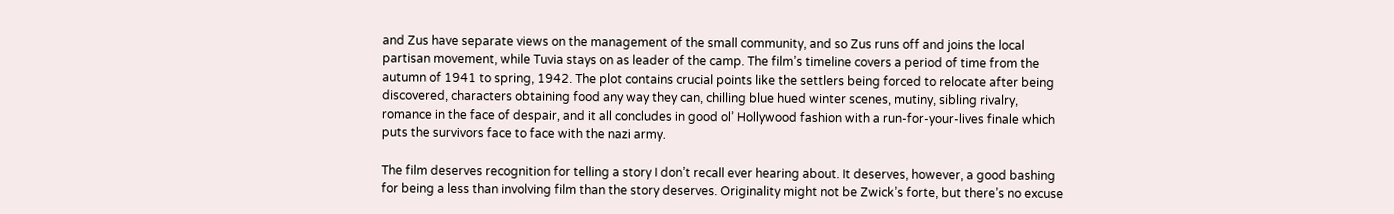and Zus have separate views on the management of the small community, and so Zus runs off and joins the local partisan movement, while Tuvia stays on as leader of the camp. The film’s timeline covers a period of time from the autumn of 1941 to spring, 1942. The plot contains crucial points like the settlers being forced to relocate after being discovered, characters obtaining food any way they can, chilling blue hued winter scenes, mutiny, sibling rivalry, romance in the face of despair, and it all concludes in good ol’ Hollywood fashion with a run-for-your-lives finale which puts the survivors face to face with the nazi army.

The film deserves recognition for telling a story I don’t recall ever hearing about. It deserves, however, a good bashing for being a less than involving film than the story deserves. Originality might not be Zwick’s forte, but there’s no excuse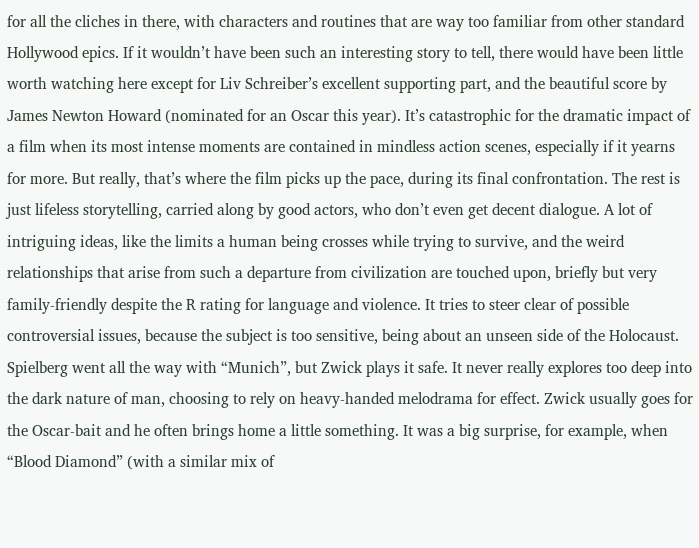for all the cliches in there, with characters and routines that are way too familiar from other standard Hollywood epics. If it wouldn’t have been such an interesting story to tell, there would have been little worth watching here except for Liv Schreiber’s excellent supporting part, and the beautiful score by James Newton Howard (nominated for an Oscar this year). It’s catastrophic for the dramatic impact of a film when its most intense moments are contained in mindless action scenes, especially if it yearns for more. But really, that’s where the film picks up the pace, during its final confrontation. The rest is just lifeless storytelling, carried along by good actors, who don’t even get decent dialogue. A lot of intriguing ideas, like the limits a human being crosses while trying to survive, and the weird relationships that arise from such a departure from civilization are touched upon, briefly but very family-friendly despite the R rating for language and violence. It tries to steer clear of possible controversial issues, because the subject is too sensitive, being about an unseen side of the Holocaust. Spielberg went all the way with “Munich”, but Zwick plays it safe. It never really explores too deep into the dark nature of man, choosing to rely on heavy-handed melodrama for effect. Zwick usually goes for the Oscar-bait and he often brings home a little something. It was a big surprise, for example, when “Blood Diamond” (with a similar mix of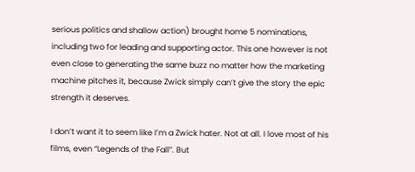serious politics and shallow action) brought home 5 nominations, including two for leading and supporting actor. This one however is not even close to generating the same buzz no matter how the marketing machine pitches it, because Zwick simply can’t give the story the epic strength it deserves.

I don’t want it to seem like I’m a Zwick hater. Not at all. I love most of his films, even “Legends of the Fall”. But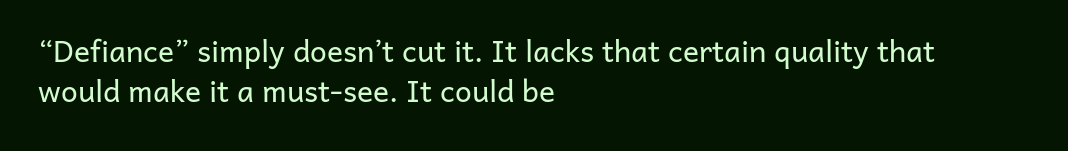“Defiance” simply doesn’t cut it. It lacks that certain quality that would make it a must-see. It could be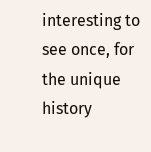interesting to see once, for the unique history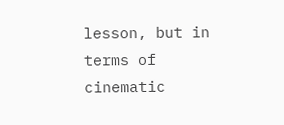lesson, but in terms of cinematic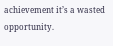achievement it’s a wasted opportunity.